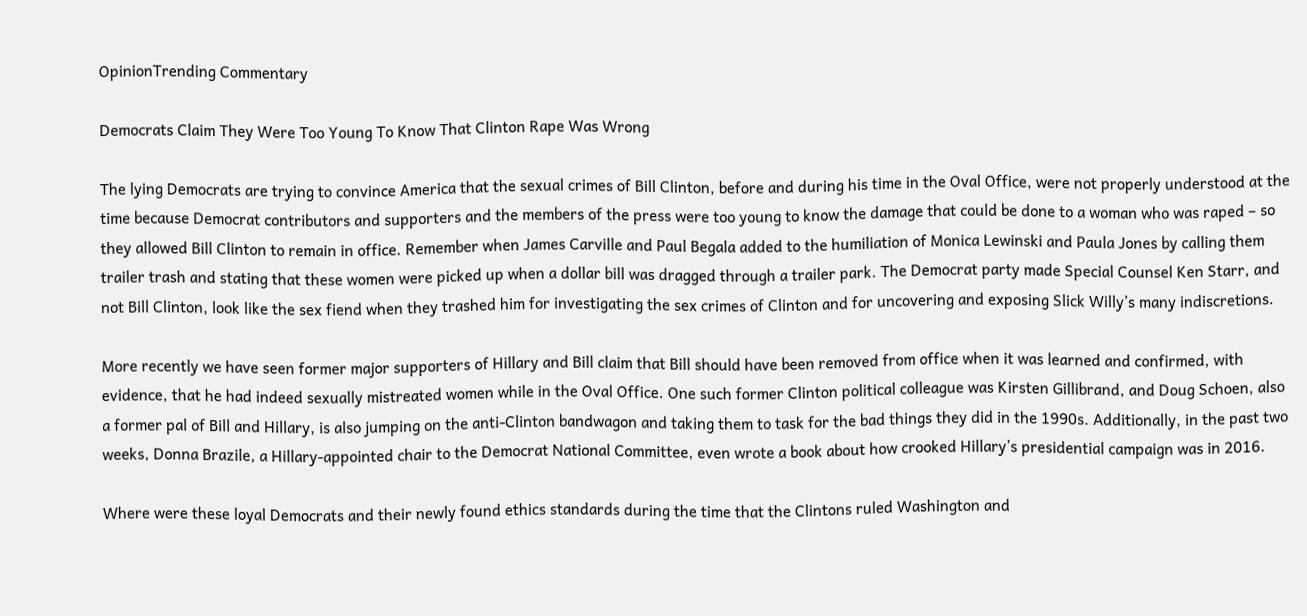OpinionTrending Commentary

Democrats Claim They Were Too Young To Know That Clinton Rape Was Wrong

The lying Democrats are trying to convince America that the sexual crimes of Bill Clinton, before and during his time in the Oval Office, were not properly understood at the time because Democrat contributors and supporters and the members of the press were too young to know the damage that could be done to a woman who was raped – so they allowed Bill Clinton to remain in office. Remember when James Carville and Paul Begala added to the humiliation of Monica Lewinski and Paula Jones by calling them trailer trash and stating that these women were picked up when a dollar bill was dragged through a trailer park. The Democrat party made Special Counsel Ken Starr, and not Bill Clinton, look like the sex fiend when they trashed him for investigating the sex crimes of Clinton and for uncovering and exposing Slick Willy’s many indiscretions.

More recently we have seen former major supporters of Hillary and Bill claim that Bill should have been removed from office when it was learned and confirmed, with evidence, that he had indeed sexually mistreated women while in the Oval Office. One such former Clinton political colleague was Kirsten Gillibrand, and Doug Schoen, also a former pal of Bill and Hillary, is also jumping on the anti-Clinton bandwagon and taking them to task for the bad things they did in the 1990s. Additionally, in the past two weeks, Donna Brazile, a Hillary-appointed chair to the Democrat National Committee, even wrote a book about how crooked Hillary’s presidential campaign was in 2016.

Where were these loyal Democrats and their newly found ethics standards during the time that the Clintons ruled Washington and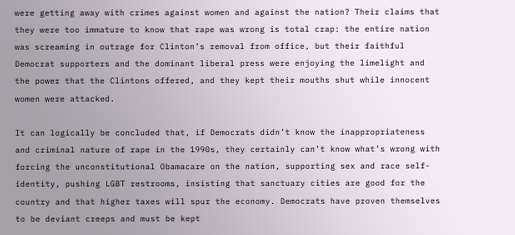were getting away with crimes against women and against the nation? Their claims that they were too immature to know that rape was wrong is total crap: the entire nation was screaming in outrage for Clinton’s removal from office, but their faithful Democrat supporters and the dominant liberal press were enjoying the limelight and the power that the Clintons offered, and they kept their mouths shut while innocent women were attacked.

It can logically be concluded that, if Democrats didn’t know the inappropriateness and criminal nature of rape in the 1990s, they certainly can’t know what’s wrong with forcing the unconstitutional Obamacare on the nation, supporting sex and race self-identity, pushing LGBT restrooms, insisting that sanctuary cities are good for the country and that higher taxes will spur the economy. Democrats have proven themselves to be deviant creeps and must be kept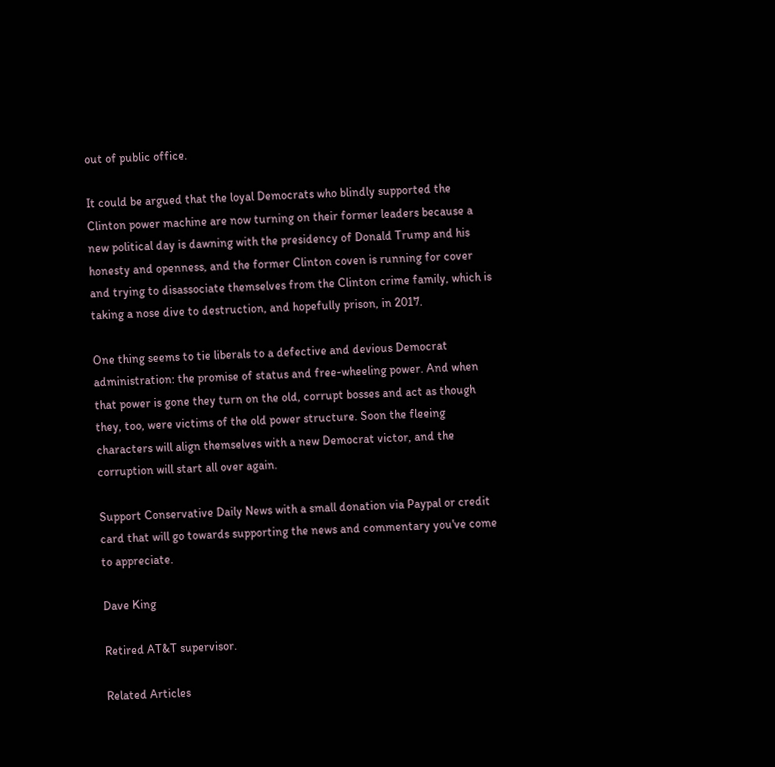out of public office.

It could be argued that the loyal Democrats who blindly supported the Clinton power machine are now turning on their former leaders because a new political day is dawning with the presidency of Donald Trump and his honesty and openness, and the former Clinton coven is running for cover and trying to disassociate themselves from the Clinton crime family, which is taking a nose dive to destruction, and hopefully prison, in 2017.

One thing seems to tie liberals to a defective and devious Democrat administration: the promise of status and free-wheeling power. And when that power is gone they turn on the old, corrupt bosses and act as though they, too, were victims of the old power structure. Soon the fleeing characters will align themselves with a new Democrat victor, and the corruption will start all over again.

Support Conservative Daily News with a small donation via Paypal or credit card that will go towards supporting the news and commentary you've come to appreciate.

Dave King

Retired AT&T supervisor.

Related Articles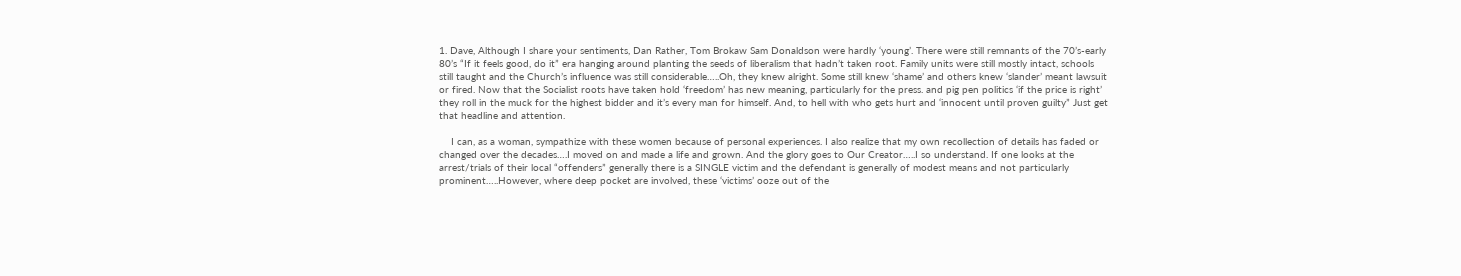1. Dave, Although I share your sentiments, Dan Rather, Tom Brokaw Sam Donaldson were hardly ‘young’. There were still remnants of the 70’s-early 80’s “If it feels good, do it” era hanging around planting the seeds of liberalism that hadn’t taken root. Family units were still mostly intact, schools still taught and the Church’s influence was still considerable…..Oh, they knew alright. Some still knew ‘shame’ and others knew ‘slander’ meant lawsuit or fired. Now that the Socialist roots have taken hold ‘freedom’ has new meaning, particularly for the press. and pig pen politics ‘if the price is right’ they roll in the muck for the highest bidder and it’s every man for himself. And, to hell with who gets hurt and ‘innocent until proven guilty” Just get that headline and attention.

    I can, as a woman, sympathize with these women because of personal experiences. I also realize that my own recollection of details has faded or changed over the decades….I moved on and made a life and grown. And the glory goes to Our Creator…..I so understand. If one looks at the arrest/trials of their local “offenders” generally there is a SINGLE victim and the defendant is generally of modest means and not particularly prominent…..However, where deep pocket are involved, these ‘victims’ ooze out of the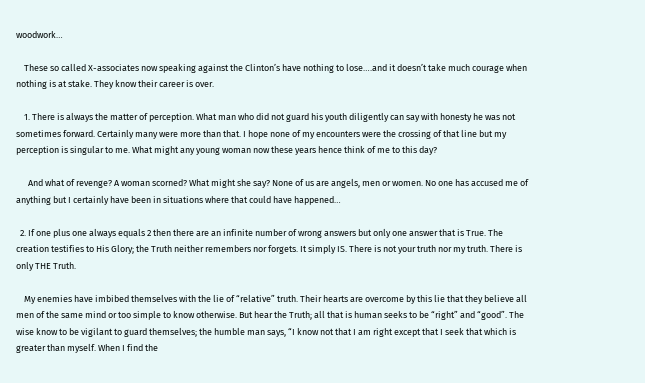woodwork…

    These so called X-associates now speaking against the Clinton’s have nothing to lose….and it doesn’t take much courage when nothing is at stake. They know their career is over.

    1. There is always the matter of perception. What man who did not guard his youth diligently can say with honesty he was not sometimes forward. Certainly many were more than that. I hope none of my encounters were the crossing of that line but my perception is singular to me. What might any young woman now these years hence think of me to this day?

      And what of revenge? A woman scorned? What might she say? None of us are angels, men or women. No one has accused me of anything but I certainly have been in situations where that could have happened…

  2. If one plus one always equals 2 then there are an infinite number of wrong answers but only one answer that is True. The creation testifies to His Glory; the Truth neither remembers nor forgets. It simply IS. There is not your truth nor my truth. There is only THE Truth.

    My enemies have imbibed themselves with the lie of “relative” truth. Their hearts are overcome by this lie that they believe all men of the same mind or too simple to know otherwise. But hear the Truth; all that is human seeks to be “right” and “good”. The wise know to be vigilant to guard themselves; the humble man says, “I know not that I am right except that I seek that which is greater than myself. When I find the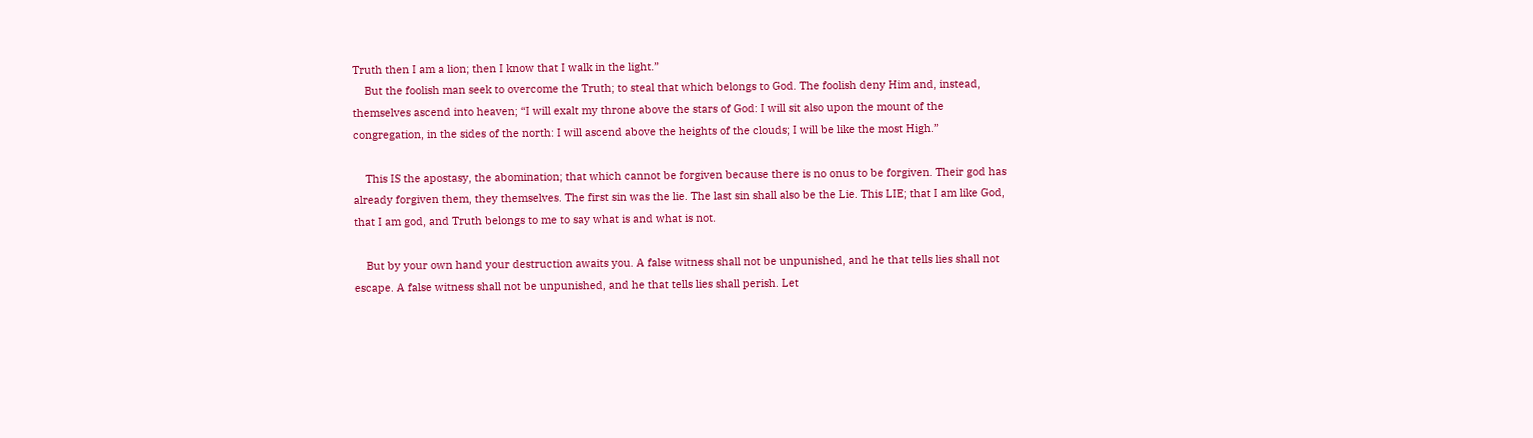Truth then I am a lion; then I know that I walk in the light.”
    But the foolish man seek to overcome the Truth; to steal that which belongs to God. The foolish deny Him and, instead, themselves ascend into heaven; “I will exalt my throne above the stars of God: I will sit also upon the mount of the congregation, in the sides of the north: I will ascend above the heights of the clouds; I will be like the most High.”

    This IS the apostasy, the abomination; that which cannot be forgiven because there is no onus to be forgiven. Their god has already forgiven them, they themselves. The first sin was the lie. The last sin shall also be the Lie. This LIE; that I am like God, that I am god, and Truth belongs to me to say what is and what is not.

    But by your own hand your destruction awaits you. A false witness shall not be unpunished, and he that tells lies shall not escape. A false witness shall not be unpunished, and he that tells lies shall perish. Let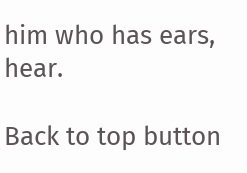him who has ears, hear.

Back to top button